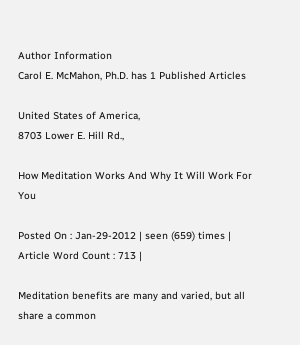Author Information
Carol E. McMahon, Ph.D. has 1 Published Articles

United States of America,
8703 Lower E. Hill Rd.,

How Meditation Works And Why It Will Work For You

Posted On : Jan-29-2012 | seen (659) times | Article Word Count : 713 |

Meditation benefits are many and varied, but all share a common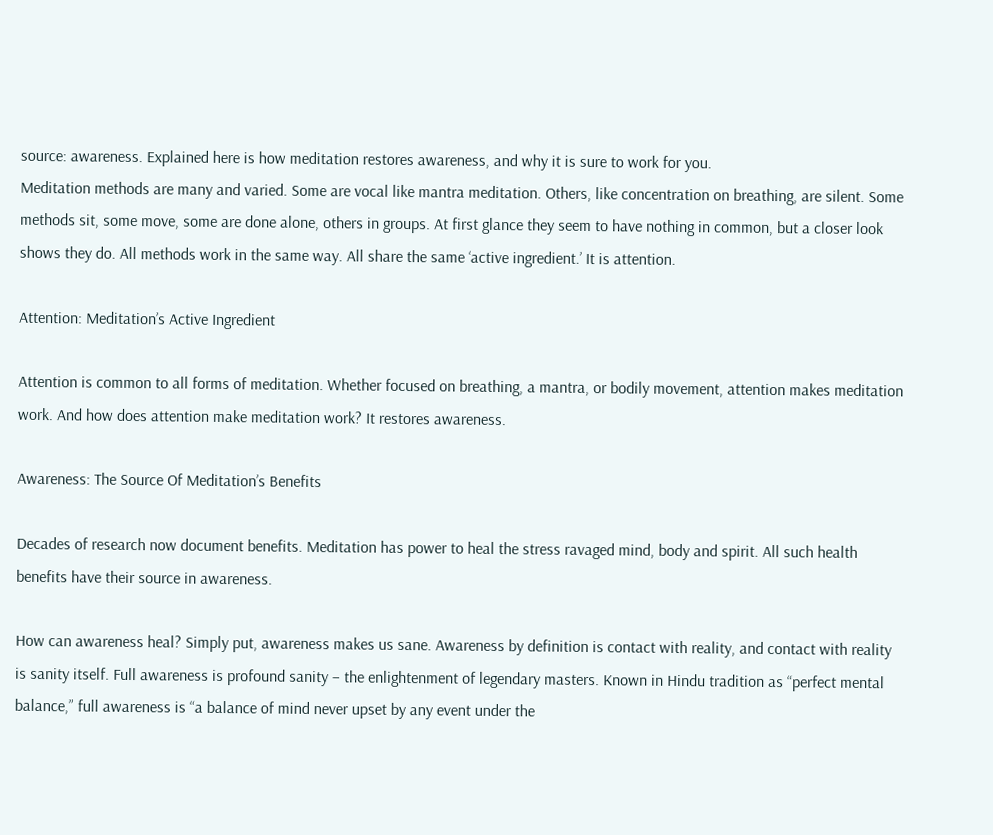source: awareness. Explained here is how meditation restores awareness, and why it is sure to work for you.
Meditation methods are many and varied. Some are vocal like mantra meditation. Others, like concentration on breathing, are silent. Some methods sit, some move, some are done alone, others in groups. At first glance they seem to have nothing in common, but a closer look shows they do. All methods work in the same way. All share the same ‘active ingredient.’ It is attention.

Attention: Meditation’s Active Ingredient

Attention is common to all forms of meditation. Whether focused on breathing, a mantra, or bodily movement, attention makes meditation work. And how does attention make meditation work? It restores awareness.

Awareness: The Source Of Meditation’s Benefits

Decades of research now document benefits. Meditation has power to heal the stress ravaged mind, body and spirit. All such health benefits have their source in awareness.

How can awareness heal? Simply put, awareness makes us sane. Awareness by definition is contact with reality, and contact with reality is sanity itself. Full awareness is profound sanity – the enlightenment of legendary masters. Known in Hindu tradition as “perfect mental balance,” full awareness is “a balance of mind never upset by any event under the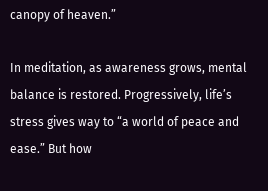canopy of heaven.”

In meditation, as awareness grows, mental balance is restored. Progressively, life’s stress gives way to “a world of peace and ease.” But how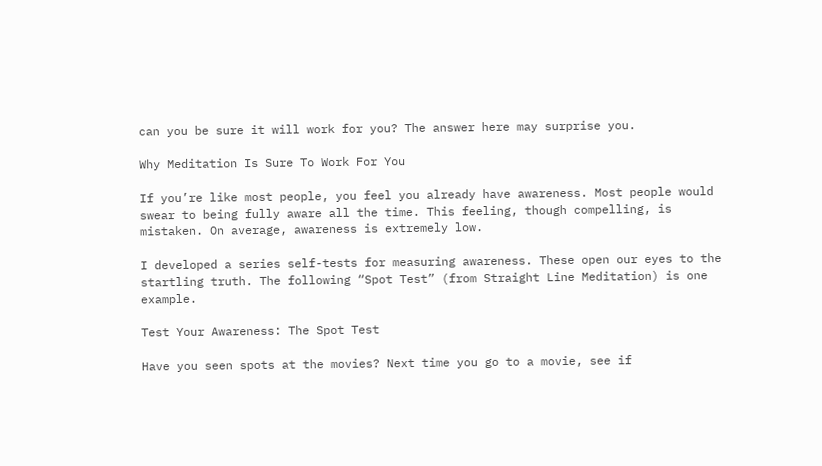can you be sure it will work for you? The answer here may surprise you.

Why Meditation Is Sure To Work For You

If you’re like most people, you feel you already have awareness. Most people would swear to being fully aware all the time. This feeling, though compelling, is mistaken. On average, awareness is extremely low.

I developed a series self-tests for measuring awareness. These open our eyes to the startling truth. The following “Spot Test” (from Straight Line Meditation) is one example.

Test Your Awareness: The Spot Test

Have you seen spots at the movies? Next time you go to a movie, see if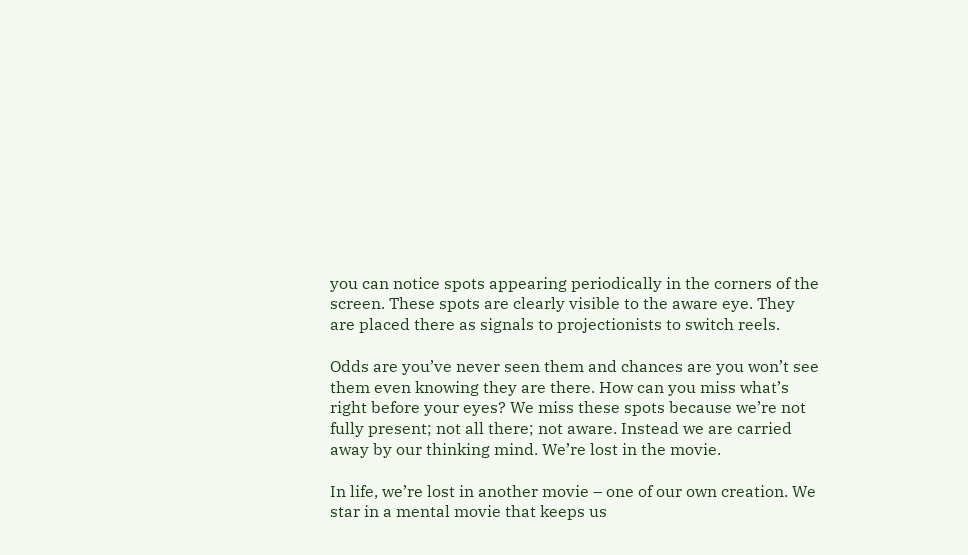you can notice spots appearing periodically in the corners of the screen. These spots are clearly visible to the aware eye. They are placed there as signals to projectionists to switch reels.

Odds are you’ve never seen them and chances are you won’t see them even knowing they are there. How can you miss what’s right before your eyes? We miss these spots because we’re not fully present; not all there; not aware. Instead we are carried away by our thinking mind. We’re lost in the movie.

In life, we’re lost in another movie – one of our own creation. We star in a mental movie that keeps us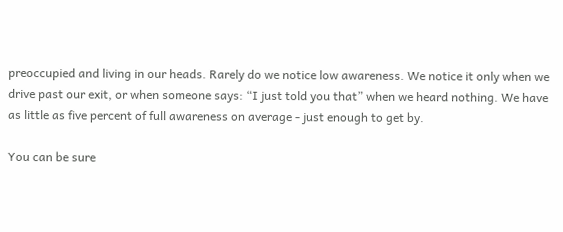preoccupied and living in our heads. Rarely do we notice low awareness. We notice it only when we drive past our exit, or when someone says: “I just told you that” when we heard nothing. We have as little as five percent of full awareness on average - just enough to get by.

You can be sure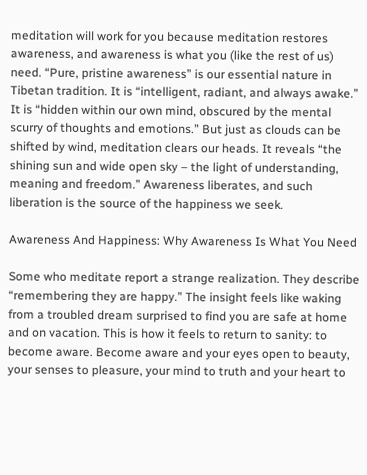meditation will work for you because meditation restores awareness, and awareness is what you (like the rest of us) need. “Pure, pristine awareness” is our essential nature in Tibetan tradition. It is “intelligent, radiant, and always awake.” It is “hidden within our own mind, obscured by the mental scurry of thoughts and emotions.” But just as clouds can be shifted by wind, meditation clears our heads. It reveals “the shining sun and wide open sky – the light of understanding, meaning and freedom.” Awareness liberates, and such liberation is the source of the happiness we seek.

Awareness And Happiness: Why Awareness Is What You Need

Some who meditate report a strange realization. They describe “remembering they are happy.” The insight feels like waking from a troubled dream surprised to find you are safe at home and on vacation. This is how it feels to return to sanity: to become aware. Become aware and your eyes open to beauty, your senses to pleasure, your mind to truth and your heart to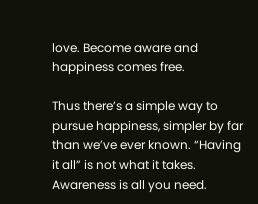love. Become aware and happiness comes free.

Thus there’s a simple way to pursue happiness, simpler by far than we’ve ever known. “Having it all” is not what it takes. Awareness is all you need.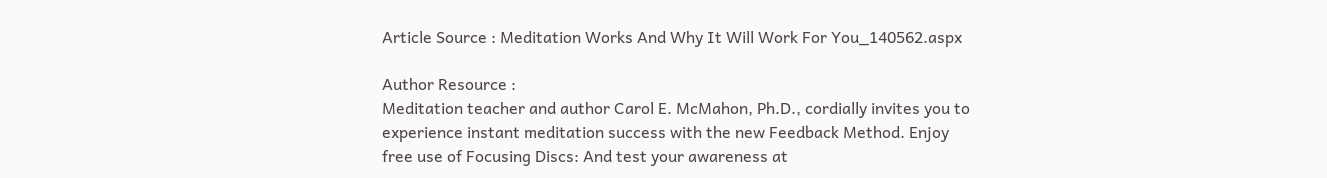Article Source : Meditation Works And Why It Will Work For You_140562.aspx

Author Resource :
Meditation teacher and author Carol E. McMahon, Ph.D., cordially invites you to experience instant meditation success with the new Feedback Method. Enjoy free use of Focusing Discs: And test your awareness at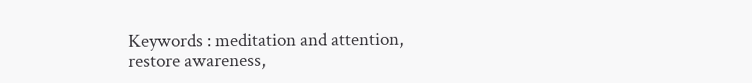Keywords : meditation and attention, restore awareness,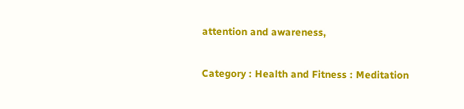attention and awareness,

Category : Health and Fitness : Meditation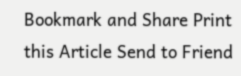Bookmark and Share Print this Article Send to Friend